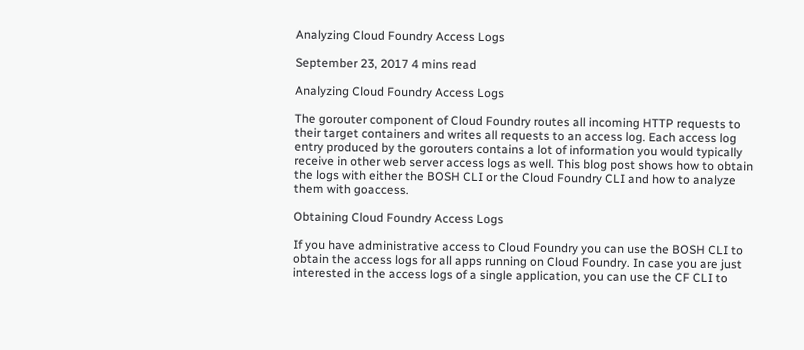Analyzing Cloud Foundry Access Logs

September 23, 2017 4 mins read

Analyzing Cloud Foundry Access Logs

The gorouter component of Cloud Foundry routes all incoming HTTP requests to their target containers and writes all requests to an access log. Each access log entry produced by the gorouters contains a lot of information you would typically receive in other web server access logs as well. This blog post shows how to obtain the logs with either the BOSH CLI or the Cloud Foundry CLI and how to analyze them with goaccess.

Obtaining Cloud Foundry Access Logs

If you have administrative access to Cloud Foundry you can use the BOSH CLI to obtain the access logs for all apps running on Cloud Foundry. In case you are just interested in the access logs of a single application, you can use the CF CLI to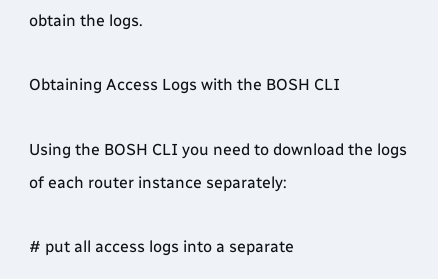obtain the logs.

Obtaining Access Logs with the BOSH CLI

Using the BOSH CLI you need to download the logs of each router instance separately:

# put all access logs into a separate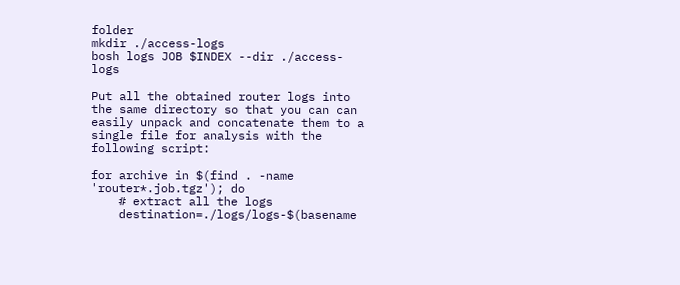folder
mkdir ./access-logs
bosh logs JOB $INDEX --dir ./access-logs

Put all the obtained router logs into the same directory so that you can can easily unpack and concatenate them to a single file for analysis with the following script:

for archive in $(find . -name 'router*.job.tgz'); do
    # extract all the logs
    destination=./logs/logs-$(basename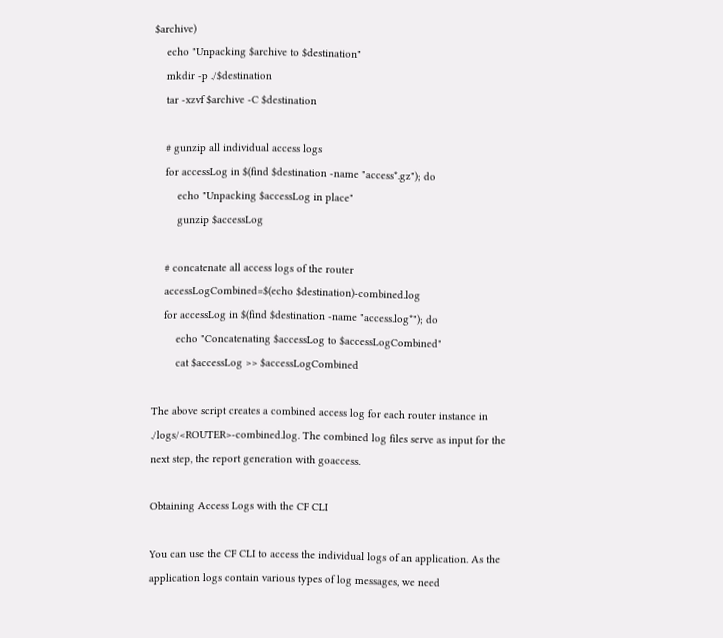$archive)
    echo "Unpacking $archive to $destination"
    mkdir -p ./$destination
    tar -xzvf $archive -C $destination

    # gunzip all individual access logs
    for accessLog in $(find $destination -name "access*.gz"); do
        echo "Unpacking $accessLog in place"
        gunzip $accessLog

    # concatenate all access logs of the router
    accessLogCombined=$(echo $destination)-combined.log
    for accessLog in $(find $destination -name "access.log*"); do
        echo "Concatenating $accessLog to $accessLogCombined"
        cat $accessLog >> $accessLogCombined

The above script creates a combined access log for each router instance in ./logs/<ROUTER>-combined.log. The combined log files serve as input for the next step, the report generation with goaccess.

Obtaining Access Logs with the CF CLI

You can use the CF CLI to access the individual logs of an application. As the application logs contain various types of log messages, we need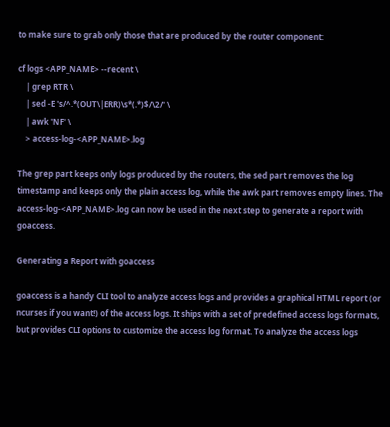to make sure to grab only those that are produced by the router component:

cf logs <APP_NAME> --recent \
    | grep RTR \
    | sed -E 's/^.*(OUT\|ERR)\s*(.*)$/\2/' \
    | awk 'NF' \
    > access-log-<APP_NAME>.log

The grep part keeps only logs produced by the routers, the sed part removes the log timestamp and keeps only the plain access log, while the awk part removes empty lines. The access-log-<APP_NAME>.log can now be used in the next step to generate a report with goaccess.

Generating a Report with goaccess

goaccess is a handy CLI tool to analyze access logs and provides a graphical HTML report (or ncurses if you want!) of the access logs. It ships with a set of predefined access logs formats, but provides CLI options to customize the access log format. To analyze the access logs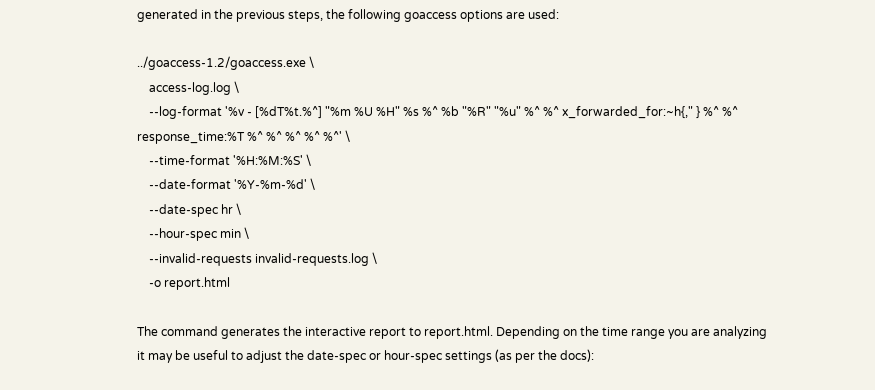generated in the previous steps, the following goaccess options are used:

../goaccess-1.2/goaccess.exe \
    access-log.log \
    --log-format '%v - [%dT%t.%^] "%m %U %H" %s %^ %b "%R" "%u" %^ %^ x_forwarded_for:~h{," } %^ %^ response_time:%T %^ %^ %^ %^ %^' \
    --time-format '%H:%M:%S' \
    --date-format '%Y-%m-%d' \
    --date-spec hr \
    --hour-spec min \
    --invalid-requests invalid-requests.log \
    -o report.html

The command generates the interactive report to report.html. Depending on the time range you are analyzing it may be useful to adjust the date-spec or hour-spec settings (as per the docs):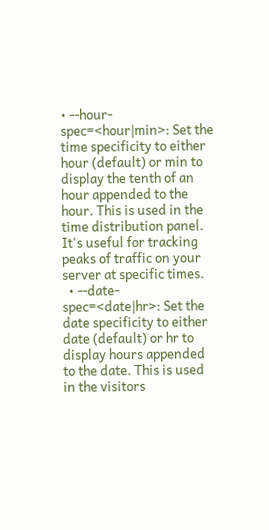• --hour-spec=<hour|min>: Set the time specificity to either hour (default) or min to display the tenth of an hour appended to the hour. This is used in the time distribution panel. It's useful for tracking peaks of traffic on your server at specific times.
  • --date-spec=<date|hr>: Set the date specificity to either date (default) or hr to display hours appended to the date. This is used in the visitors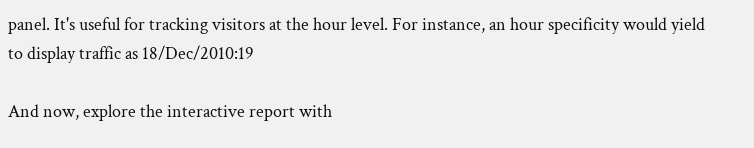panel. It's useful for tracking visitors at the hour level. For instance, an hour specificity would yield to display traffic as 18/Dec/2010:19

And now, explore the interactive report with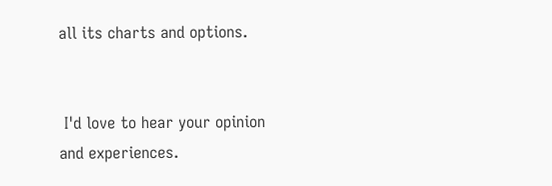all its charts and options.


 I'd love to hear your opinion and experiences.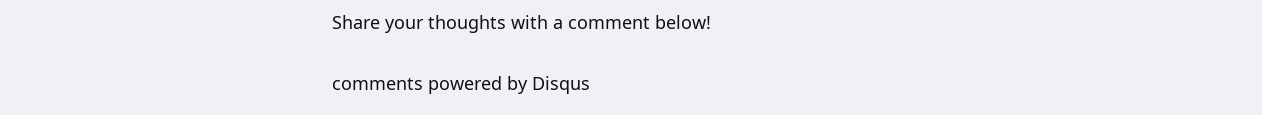Share your thoughts with a comment below!

comments powered by Disqus